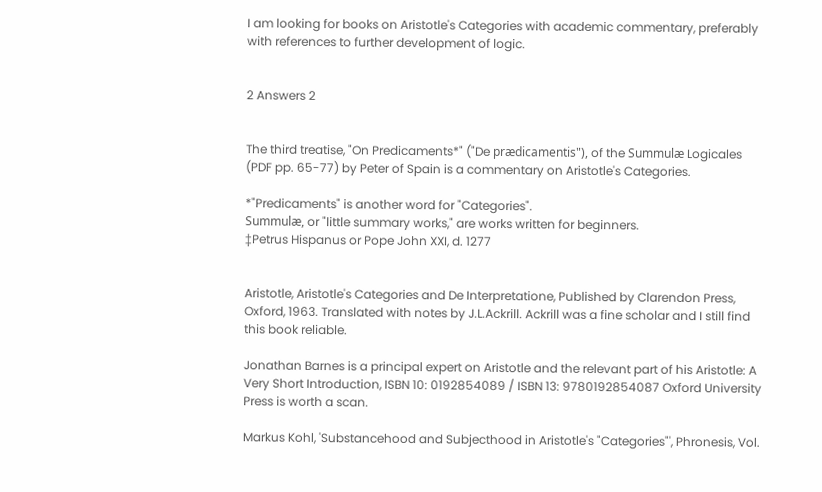I am looking for books on Aristotle's Categories with academic commentary, preferably with references to further development of logic.


2 Answers 2


The third treatise, "On Predicaments*" ("De prædicamentis"), of the Summulæ Logicales (PDF pp. 65-77) by Peter of Spain is a commentary on Aristotle's Categories.

*"Predicaments" is another word for "Categories".
Summulæ, or "little summary works," are works written for beginners.
‡Petrus Hispanus or Pope John XXI, d. 1277


Aristotle, Aristotle's Categories and De Interpretatione, Published by Clarendon Press, Oxford, 1963. Translated with notes by J.L.Ackrill. Ackrill was a fine scholar and I still find this book reliable.

Jonathan Barnes is a principal expert on Aristotle and the relevant part of his Aristotle: A Very Short Introduction, ISBN 10: 0192854089 / ISBN 13: 9780192854087 Oxford University Press is worth a scan.

Markus Kohl, 'Substancehood and Subjecthood in Aristotle's "Categories"', Phronesis, Vol.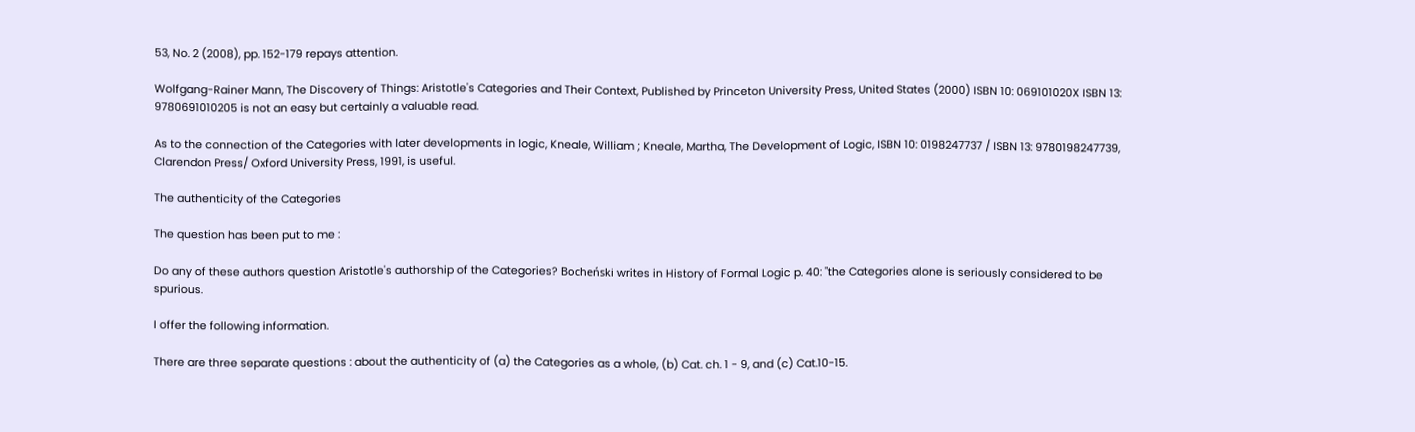53, No. 2 (2008), pp. 152-179 repays attention.

Wolfgang-Rainer Mann, The Discovery of Things: Aristotle's Categories and Their Context, Published by Princeton University Press, United States (2000) ISBN 10: 069101020X ISBN 13: 9780691010205 is not an easy but certainly a valuable read.

As to the connection of the Categories with later developments in logic, Kneale, William ; Kneale, Martha, The Development of Logic, ISBN 10: 0198247737 / ISBN 13: 9780198247739, Clarendon Press/ Oxford University Press, 1991, is useful.

The authenticity of the Categories

The question has been put to me :

Do any of these authors question Aristotle's authorship of the Categories? Bocheński writes in History of Formal Logic p. 40: "the Categories alone is seriously considered to be spurious.

I offer the following information.

There are three separate questions : about the authenticity of (a) the Categories as a whole, (b) Cat. ch. 1 - 9, and (c) Cat.10-15.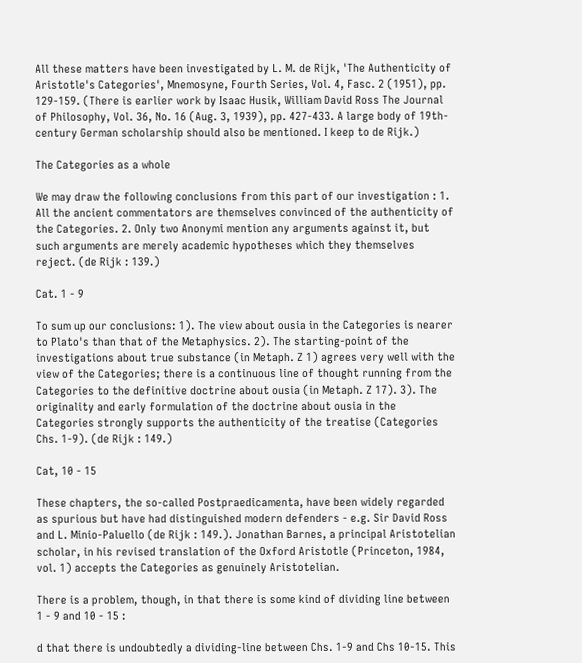All these matters have been investigated by L. M. de Rijk, 'The Authenticity of Aristotle's Categories', Mnemosyne, Fourth Series, Vol. 4, Fasc. 2 (1951), pp. 129-159. (There is earlier work by Isaac Husik, William David Ross The Journal of Philosophy, Vol. 36, No. 16 (Aug. 3, 1939), pp. 427-433. A large body of 19th-century German scholarship should also be mentioned. I keep to de Rijk.)

The Categories as a whole

We may draw the following conclusions from this part of our investigation : 1. All the ancient commentators are themselves convinced of the authenticity of the Categories. 2. Only two Anonymi mention any arguments against it, but such arguments are merely academic hypotheses which they themselves reject. (de Rijk : 139.)

Cat. 1 - 9

To sum up our conclusions: 1). The view about ousia in the Categories is nearer to Plato's than that of the Metaphysics. 2). The starting-point of the investigations about true substance (in Metaph. Z 1) agrees very well with the view of the Categories; there is a continuous line of thought running from the Categories to the definitive doctrine about ousia (in Metaph. Z 17). 3). The originality and early formulation of the doctrine about ousia in the Categories strongly supports the authenticity of the treatise (Categories Chs. 1-9). (de Rijk : 149.)

Cat, 10 - 15

These chapters, the so-called Postpraedicamenta, have been widely regarded as spurious but have had distinguished modern defenders - e.g. Sir David Ross and L. Minio-Paluello (de Rijk : 149.). Jonathan Barnes, a principal Aristotelian scholar, in his revised translation of the Oxford Aristotle (Princeton, 1984, vol. 1) accepts the Categories as genuinely Aristotelian.

There is a problem, though, in that there is some kind of dividing line between 1 - 9 and 10 - 15 :

d that there is undoubtedly a dividing-line between Chs. 1-9 and Chs 10-15. This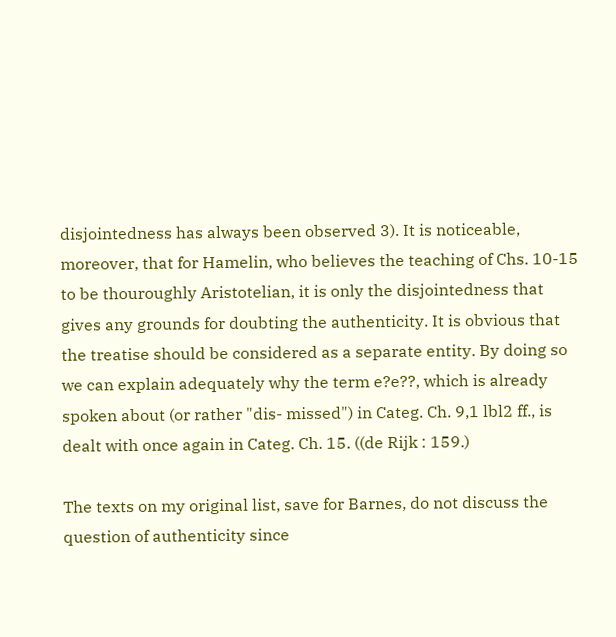disjointedness has always been observed 3). It is noticeable, moreover, that for Hamelin, who believes the teaching of Chs. 10-15 to be thouroughly Aristotelian, it is only the disjointedness that gives any grounds for doubting the authenticity. It is obvious that the treatise should be considered as a separate entity. By doing so we can explain adequately why the term e?e??, which is already spoken about (or rather "dis- missed") in Categ. Ch. 9,1 lbl2 ff., is dealt with once again in Categ. Ch. 15. ((de Rijk : 159.)

The texts on my original list, save for Barnes, do not discuss the question of authenticity since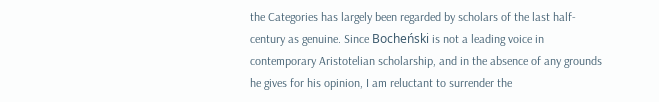the Categories has largely been regarded by scholars of the last half-century as genuine. Since Bocheński is not a leading voice in contemporary Aristotelian scholarship, and in the absence of any grounds he gives for his opinion, I am reluctant to surrender the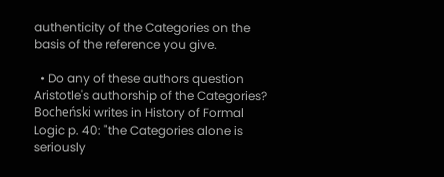authenticity of the Categories on the basis of the reference you give.

  • Do any of these authors question Aristotle's authorship of the Categories? Bocheński writes in History of Formal Logic p. 40: "the Categories alone is seriously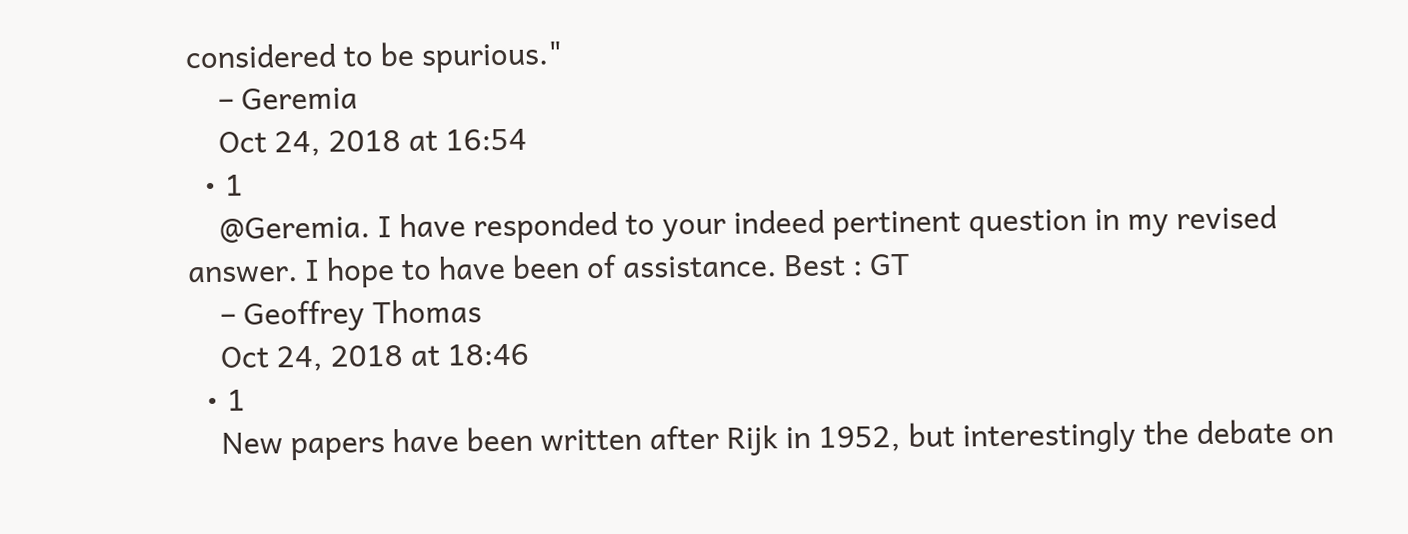considered to be spurious."
    – Geremia
    Oct 24, 2018 at 16:54
  • 1
    @Geremia. I have responded to your indeed pertinent question in my revised answer. I hope to have been of assistance. Best : GT
    – Geoffrey Thomas
    Oct 24, 2018 at 18:46
  • 1
    New papers have been written after Rijk in 1952, but interestingly the debate on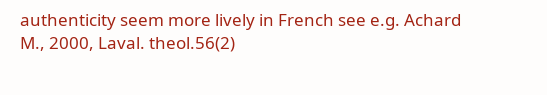authenticity seem more lively in French see e.g. Achard M., 2000, Laval. theol.56(2)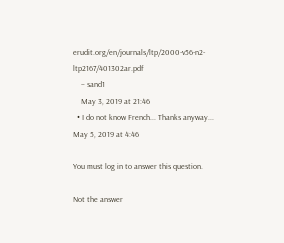erudit.org/en/journals/ltp/2000-v56-n2-ltp2167/401302ar.pdf
    – sand1
    May 3, 2019 at 21:46
  • I do not know French... Thanks anyway... May 5, 2019 at 4:46

You must log in to answer this question.

Not the answer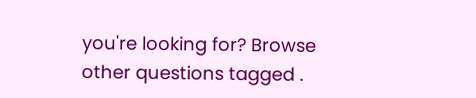you're looking for? Browse other questions tagged .